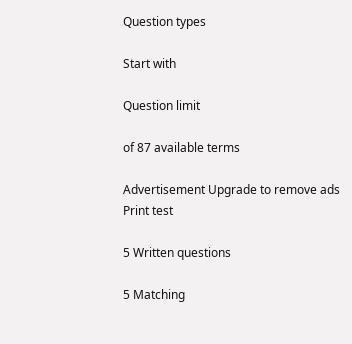Question types

Start with

Question limit

of 87 available terms

Advertisement Upgrade to remove ads
Print test

5 Written questions

5 Matching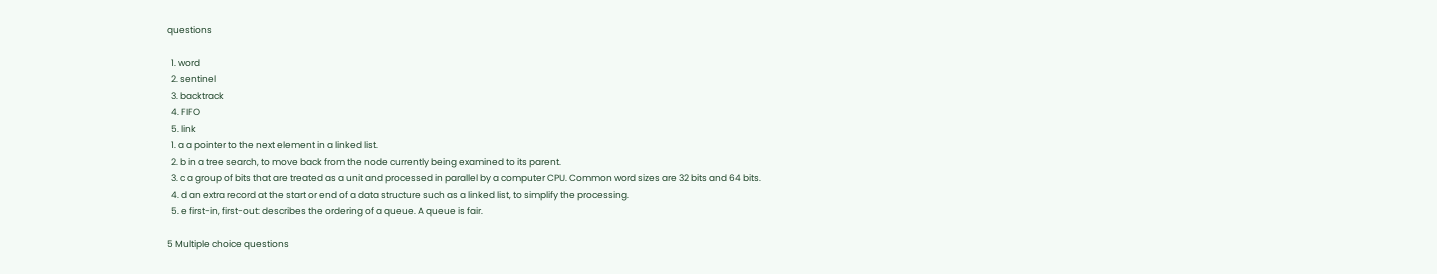questions

  1. word
  2. sentinel
  3. backtrack
  4. FIFO
  5. link
  1. a a pointer to the next element in a linked list.
  2. b in a tree search, to move back from the node currently being examined to its parent.
  3. c a group of bits that are treated as a unit and processed in parallel by a computer CPU. Common word sizes are 32 bits and 64 bits.
  4. d an extra record at the start or end of a data structure such as a linked list, to simplify the processing.
  5. e first-in, first-out: describes the ordering of a queue. A queue is fair.

5 Multiple choice questions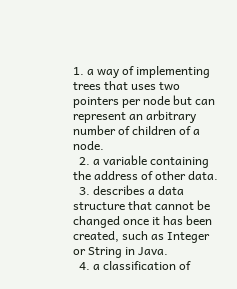1. a way of implementing trees that uses two pointers per node but can represent an arbitrary number of children of a node.
  2. a variable containing the address of other data.
  3. describes a data structure that cannot be changed once it has been created, such as Integer or String in Java.
  4. a classification of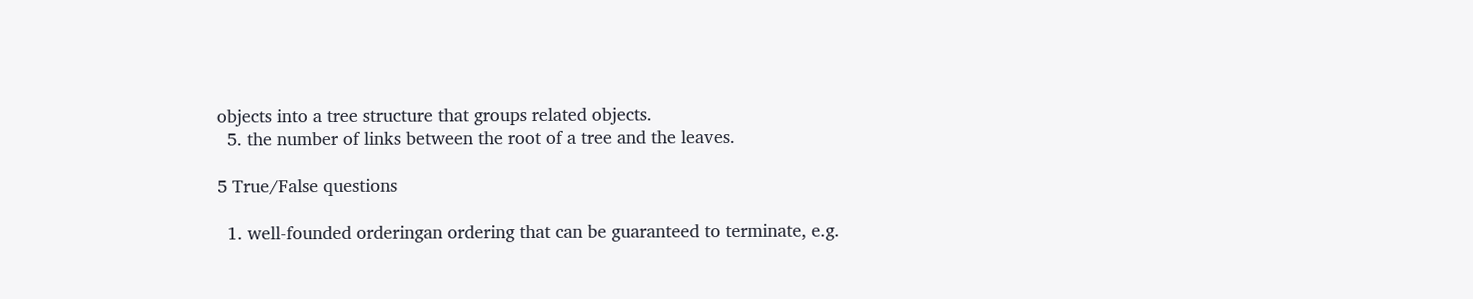objects into a tree structure that groups related objects.
  5. the number of links between the root of a tree and the leaves.

5 True/False questions

  1. well-founded orderingan ordering that can be guaranteed to terminate, e.g.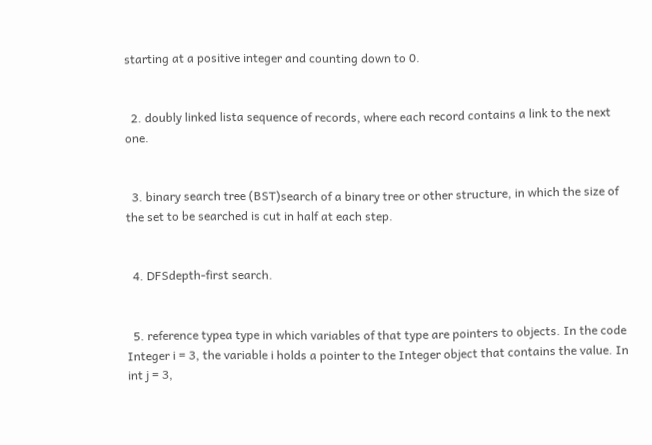starting at a positive integer and counting down to 0.


  2. doubly linked lista sequence of records, where each record contains a link to the next one.


  3. binary search tree (BST)search of a binary tree or other structure, in which the size of the set to be searched is cut in half at each step.


  4. DFSdepth-first search.


  5. reference typea type in which variables of that type are pointers to objects. In the code Integer i = 3, the variable i holds a pointer to the Integer object that contains the value. In int j = 3,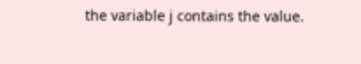the variable j contains the value.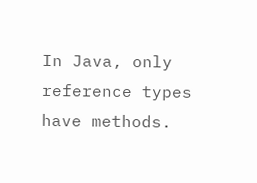In Java, only reference types have methods.